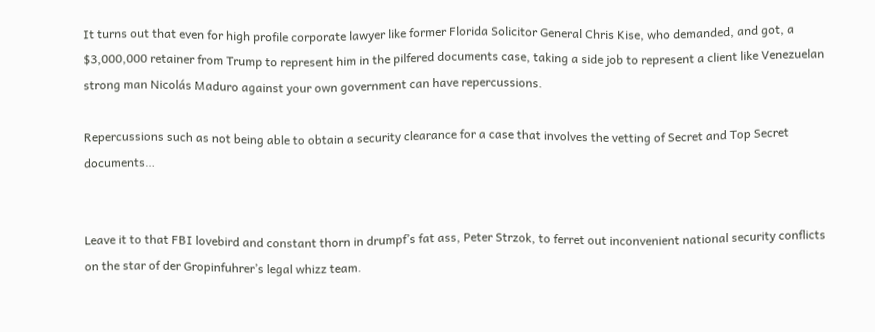It turns out that even for high profile corporate lawyer like former Florida Solicitor General Chris Kise, who demanded, and got, a $3,000,000 retainer from Trump to represent him in the pilfered documents case, taking a side job to represent a client like Venezuelan strong man Nicolás Maduro against your own government can have repercussions.

Repercussions such as not being able to obtain a security clearance for a case that involves the vetting of Secret and Top Secret documents…


Leave it to that FBI lovebird and constant thorn in drumpf’s fat ass, Peter Strzok, to ferret out inconvenient national security conflicts on the star of der Gropinfuhrer’s legal whizz team.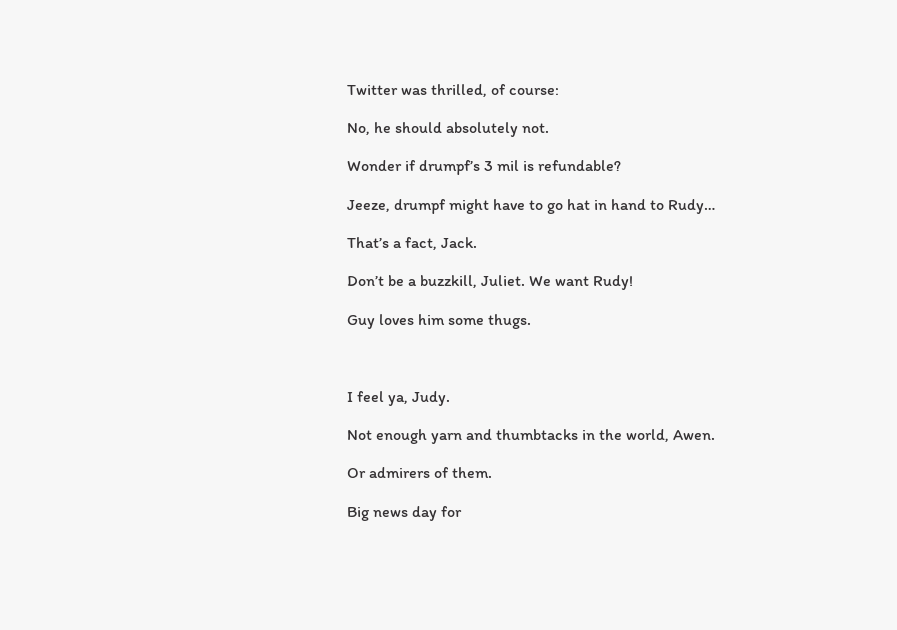Twitter was thrilled, of course:

No, he should absolutely not.

Wonder if drumpf’s 3 mil is refundable?

Jeeze, drumpf might have to go hat in hand to Rudy…

That’s a fact, Jack.

Don’t be a buzzkill, Juliet. We want Rudy!

Guy loves him some thugs.



I feel ya, Judy.

Not enough yarn and thumbtacks in the world, Awen.

Or admirers of them.

Big news day for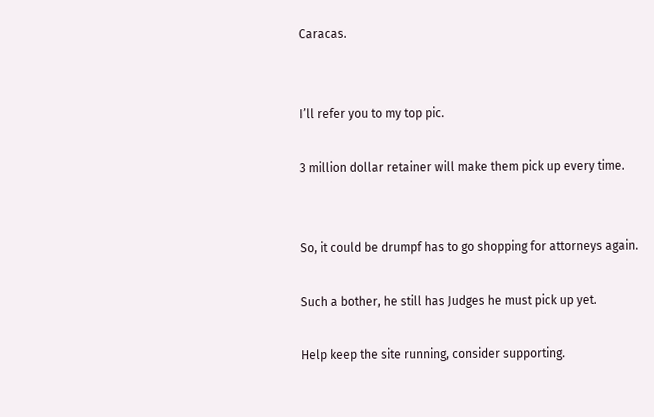Caracas.


I’ll refer you to my top pic.

3 million dollar retainer will make them pick up every time.


So, it could be drumpf has to go shopping for attorneys again.

Such a bother, he still has Judges he must pick up yet.

Help keep the site running, consider supporting.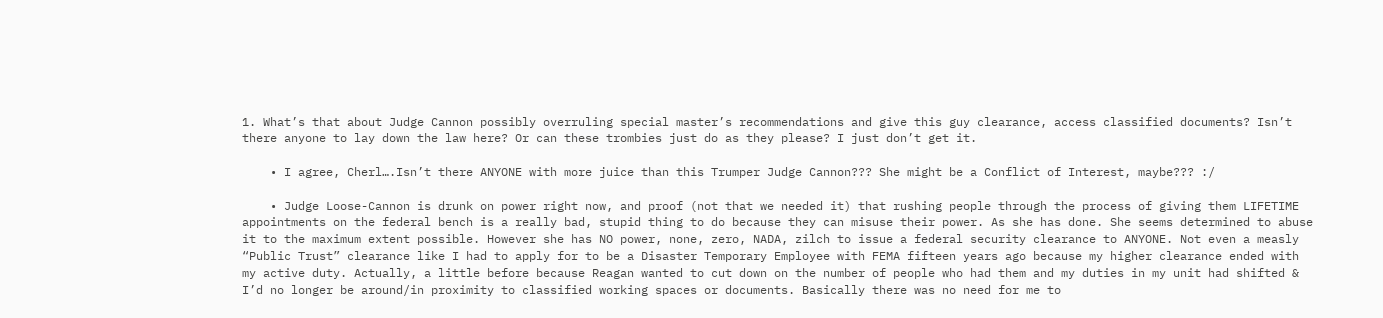1. What’s that about Judge Cannon possibly overruling special master’s recommendations and give this guy clearance, access classified documents? Isn’t there anyone to lay down the law here? Or can these trombies just do as they please? I just don’t get it.

    • I agree, Cherl….Isn’t there ANYONE with more juice than this Trumper Judge Cannon??? She might be a Conflict of Interest, maybe??? :/

    • Judge Loose-Cannon is drunk on power right now, and proof (not that we needed it) that rushing people through the process of giving them LIFETIME appointments on the federal bench is a really bad, stupid thing to do because they can misuse their power. As she has done. She seems determined to abuse it to the maximum extent possible. However she has NO power, none, zero, NADA, zilch to issue a federal security clearance to ANYONE. Not even a measly “Public Trust” clearance like I had to apply for to be a Disaster Temporary Employee with FEMA fifteen years ago because my higher clearance ended with my active duty. Actually, a little before because Reagan wanted to cut down on the number of people who had them and my duties in my unit had shifted & I’d no longer be around/in proximity to classified working spaces or documents. Basically there was no need for me to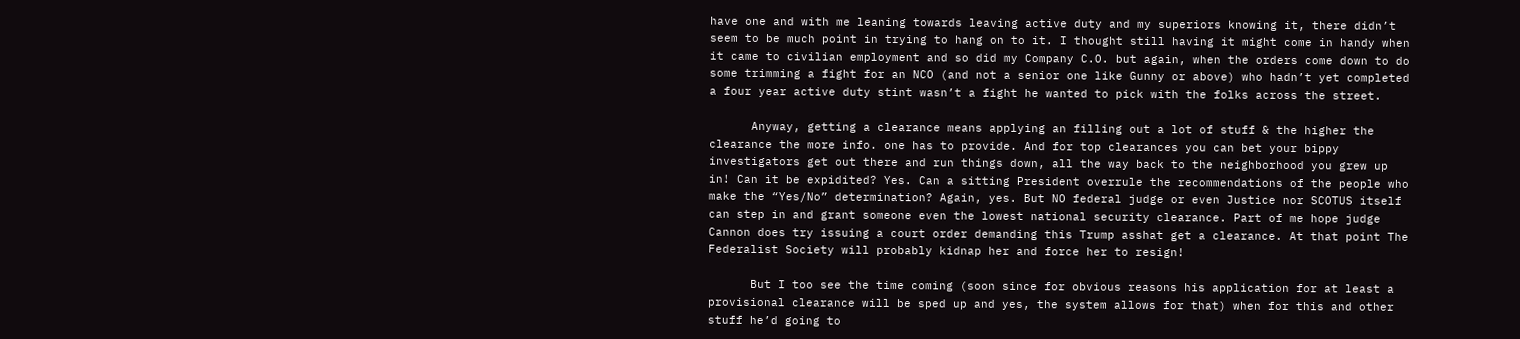have one and with me leaning towards leaving active duty and my superiors knowing it, there didn’t seem to be much point in trying to hang on to it. I thought still having it might come in handy when it came to civilian employment and so did my Company C.O. but again, when the orders come down to do some trimming a fight for an NCO (and not a senior one like Gunny or above) who hadn’t yet completed a four year active duty stint wasn’t a fight he wanted to pick with the folks across the street.

      Anyway, getting a clearance means applying an filling out a lot of stuff & the higher the clearance the more info. one has to provide. And for top clearances you can bet your bippy investigators get out there and run things down, all the way back to the neighborhood you grew up in! Can it be expidited? Yes. Can a sitting President overrule the recommendations of the people who make the “Yes/No” determination? Again, yes. But NO federal judge or even Justice nor SCOTUS itself can step in and grant someone even the lowest national security clearance. Part of me hope judge Cannon does try issuing a court order demanding this Trump asshat get a clearance. At that point The Federalist Society will probably kidnap her and force her to resign!

      But I too see the time coming (soon since for obvious reasons his application for at least a provisional clearance will be sped up and yes, the system allows for that) when for this and other stuff he’d going to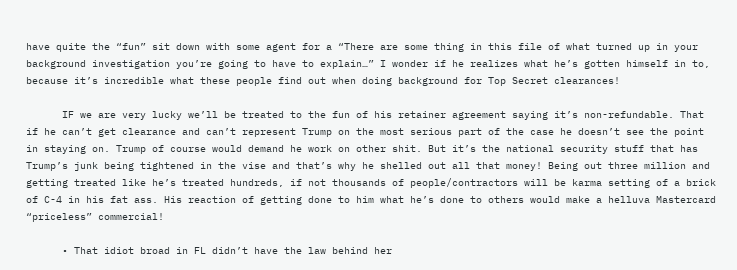have quite the “fun” sit down with some agent for a “There are some thing in this file of what turned up in your background investigation you’re going to have to explain…” I wonder if he realizes what he’s gotten himself in to, because it’s incredible what these people find out when doing background for Top Secret clearances!

      IF we are very lucky we’ll be treated to the fun of his retainer agreement saying it’s non-refundable. That if he can’t get clearance and can’t represent Trump on the most serious part of the case he doesn’t see the point in staying on. Trump of course would demand he work on other shit. But it’s the national security stuff that has Trump’s junk being tightened in the vise and that’s why he shelled out all that money! Being out three million and getting treated like he’s treated hundreds, if not thousands of people/contractors will be karma setting of a brick of C-4 in his fat ass. His reaction of getting done to him what he’s done to others would make a helluva Mastercard “priceless” commercial!

      • That idiot broad in FL didn’t have the law behind her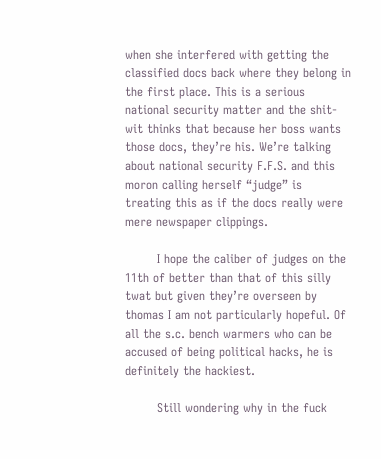when she interfered with getting the classified docs back where they belong in the first place. This is a serious national security matter and the shit-wit thinks that because her boss wants those docs, they’re his. We’re talking about national security F.F.S. and this moron calling herself “judge” is treating this as if the docs really were mere newspaper clippings.

        I hope the caliber of judges on the 11th of better than that of this silly twat but given they’re overseen by thomas I am not particularly hopeful. Of all the s.c. bench warmers who can be accused of being political hacks, he is definitely the hackiest.

        Still wondering why in the fuck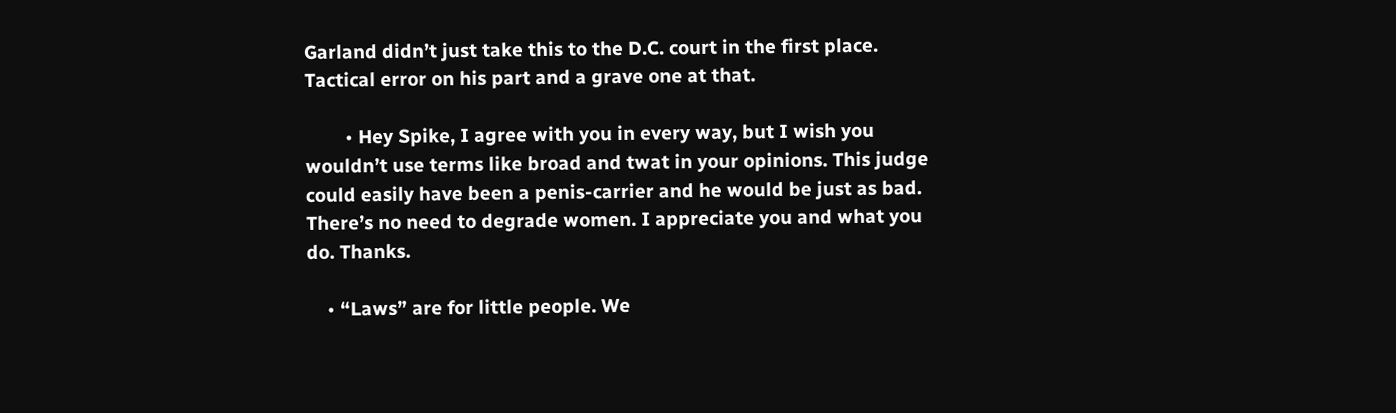Garland didn’t just take this to the D.C. court in the first place. Tactical error on his part and a grave one at that.

        • Hey Spike, I agree with you in every way, but I wish you wouldn’t use terms like broad and twat in your opinions. This judge could easily have been a penis-carrier and he would be just as bad. There’s no need to degrade women. I appreciate you and what you do. Thanks.

    • “Laws” are for little people. We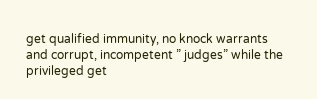get qualified immunity, no knock warrants and corrupt, incompetent ” judges” while the privileged get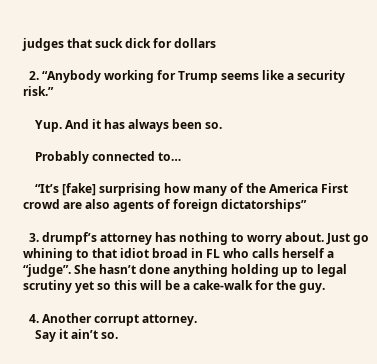judges that suck dick for dollars

  2. “Anybody working for Trump seems like a security risk.”

    Yup. And it has always been so.

    Probably connected to…

    “It’s [fake] surprising how many of the America First crowd are also agents of foreign dictatorships”

  3. drumpf’s attorney has nothing to worry about. Just go whining to that idiot broad in FL who calls herself a “judge”. She hasn’t done anything holding up to legal scrutiny yet so this will be a cake-walk for the guy.

  4. Another corrupt attorney.
    Say it ain’t so.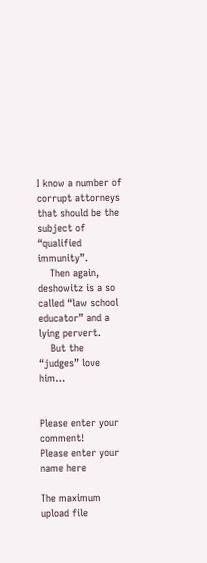I know a number of corrupt attorneys that should be the subject of “qualified immunity”.
    Then again, deshowitz is a so called “law school educator” and a lying pervert.
    But the “judges” love him…


Please enter your comment!
Please enter your name here

The maximum upload file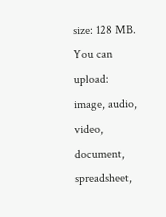size: 128 MB. You can upload: image, audio, video, document, spreadsheet,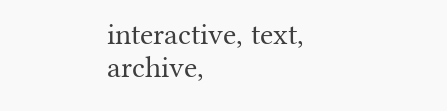interactive, text, archive,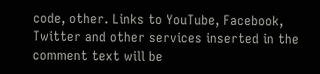code, other. Links to YouTube, Facebook, Twitter and other services inserted in the comment text will be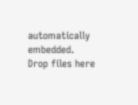automatically embedded. Drop files here